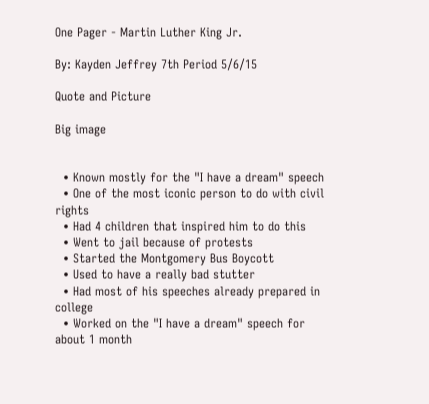One Pager - Martin Luther King Jr.

By: Kayden Jeffrey 7th Period 5/6/15

Quote and Picture

Big image


  • Known mostly for the "I have a dream" speech
  • One of the most iconic person to do with civil rights
  • Had 4 children that inspired him to do this
  • Went to jail because of protests
  • Started the Montgomery Bus Boycott
  • Used to have a really bad stutter
  • Had most of his speeches already prepared in college
  • Worked on the "I have a dream" speech for about 1 month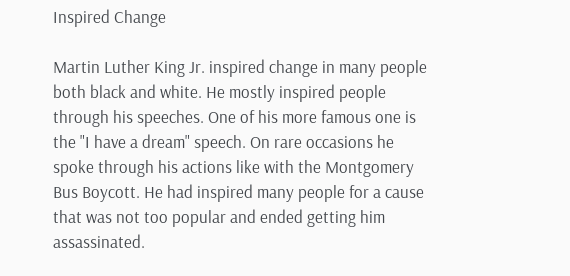Inspired Change

Martin Luther King Jr. inspired change in many people both black and white. He mostly inspired people through his speeches. One of his more famous one is the "I have a dream" speech. On rare occasions he spoke through his actions like with the Montgomery Bus Boycott. He had inspired many people for a cause that was not too popular and ended getting him assassinated.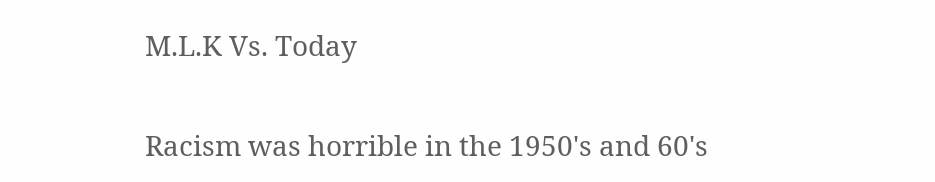M.L.K Vs. Today

Racism was horrible in the 1950's and 60's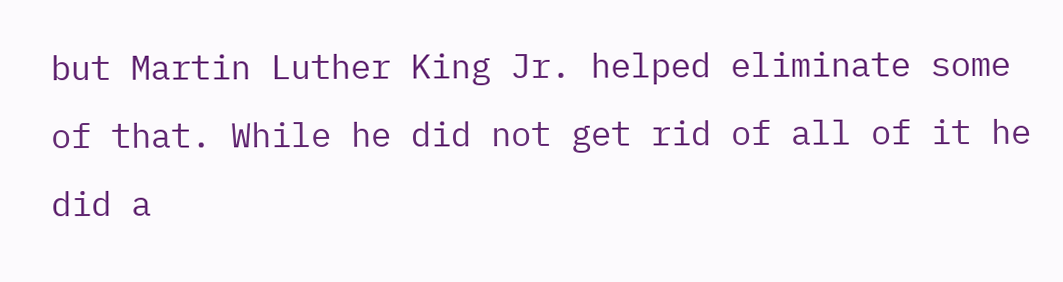but Martin Luther King Jr. helped eliminate some of that. While he did not get rid of all of it he did a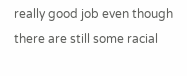really good job even though there are still some racial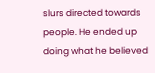slurs directed towards people. He ended up doing what he believed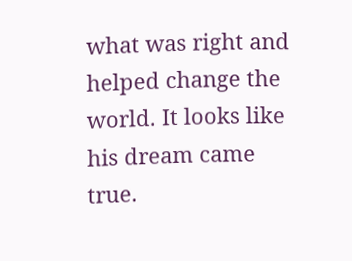what was right and helped change the world. It looks like his dream came true.